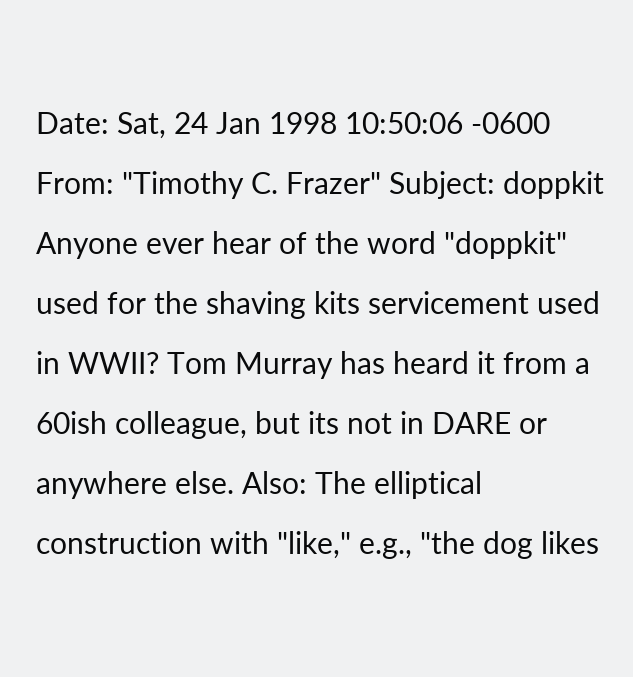Date: Sat, 24 Jan 1998 10:50:06 -0600 From: "Timothy C. Frazer" Subject: doppkit Anyone ever hear of the word "doppkit" used for the shaving kits servicement used in WWII? Tom Murray has heard it from a 60ish colleague, but its not in DARE or anywhere else. Also: The elliptical construction with "like," e.g., "the dog likes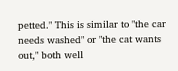petted." This is similar to "the car needs washed" or "the cat wants out," both well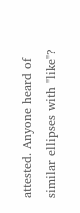attested. Anyone heard of similar ellipses with "like"?